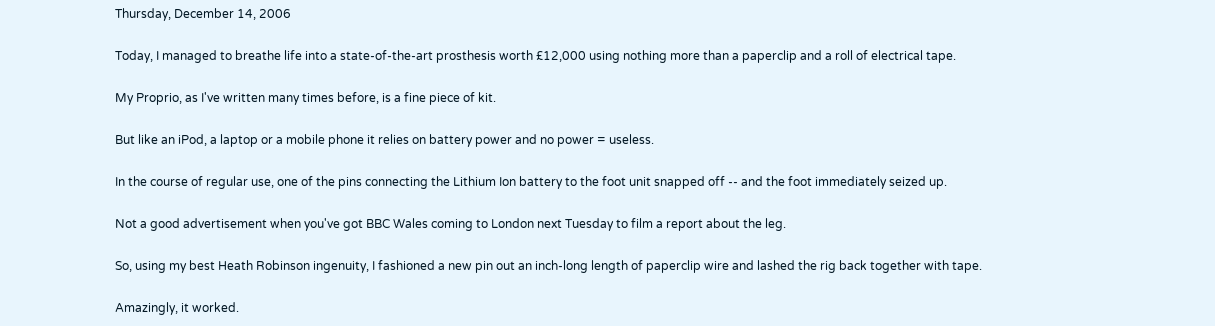Thursday, December 14, 2006

Today, I managed to breathe life into a state-of-the-art prosthesis worth £12,000 using nothing more than a paperclip and a roll of electrical tape.

My Proprio, as I've written many times before, is a fine piece of kit.

But like an iPod, a laptop or a mobile phone it relies on battery power and no power = useless.

In the course of regular use, one of the pins connecting the Lithium Ion battery to the foot unit snapped off -- and the foot immediately seized up.

Not a good advertisement when you've got BBC Wales coming to London next Tuesday to film a report about the leg.

So, using my best Heath Robinson ingenuity, I fashioned a new pin out an inch-long length of paperclip wire and lashed the rig back together with tape.

Amazingly, it worked.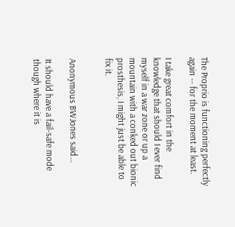The Proprio is functioning perfectly again -- for the moment at least.

I take great comfort in the knowledge that should I ever find myself in a war zone or up a mountain with a conked out bionic prosthesis, I might just be able to fix it.


Anonymous BWJones said...

It should have a fail-safe mode though where it is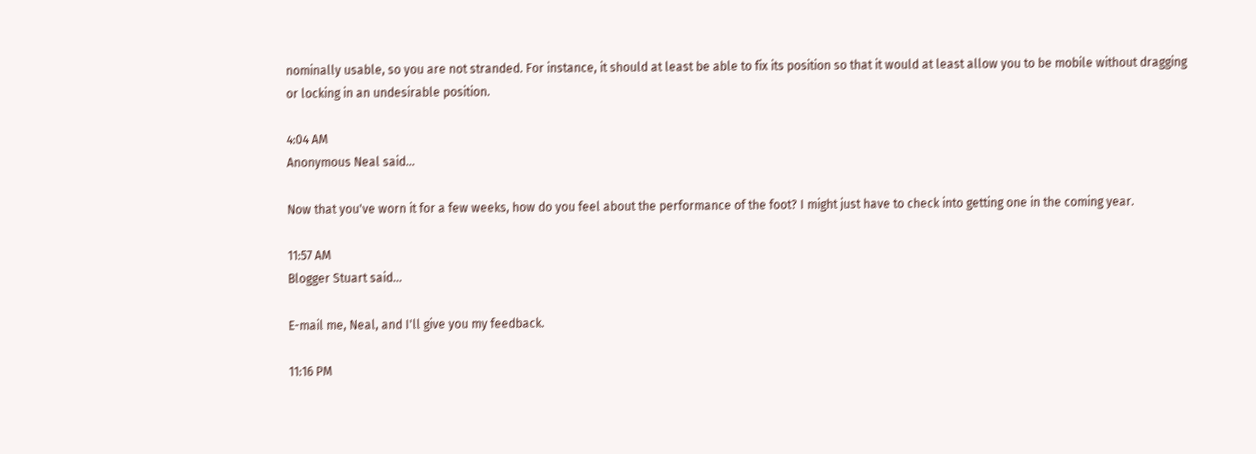nominally usable, so you are not stranded. For instance, it should at least be able to fix its position so that it would at least allow you to be mobile without dragging or locking in an undesirable position.

4:04 AM
Anonymous Neal said...

Now that you've worn it for a few weeks, how do you feel about the performance of the foot? I might just have to check into getting one in the coming year.

11:57 AM
Blogger Stuart said...

E-mail me, Neal, and I'll give you my feedback.

11:16 PM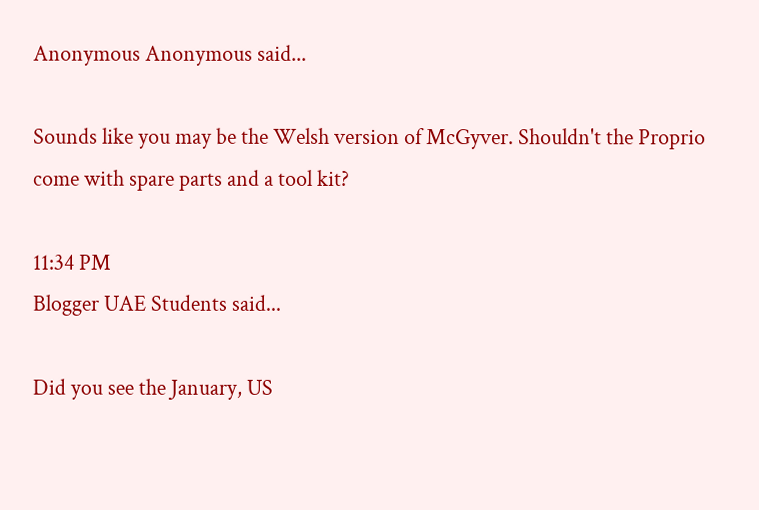Anonymous Anonymous said...

Sounds like you may be the Welsh version of McGyver. Shouldn't the Proprio come with spare parts and a tool kit?

11:34 PM
Blogger UAE Students said...

Did you see the January, US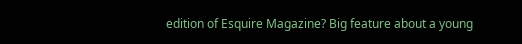edition of Esquire Magazine? Big feature about a young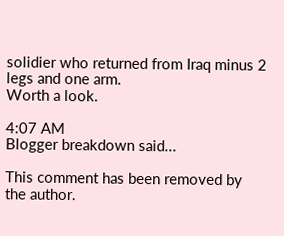solidier who returned from Iraq minus 2 legs and one arm.
Worth a look.

4:07 AM
Blogger breakdown said...

This comment has been removed by the author.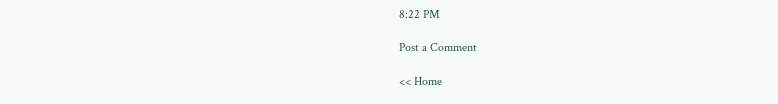8:22 PM

Post a Comment

<< Home